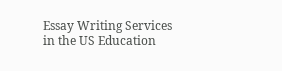Essay Writing Services in the US Education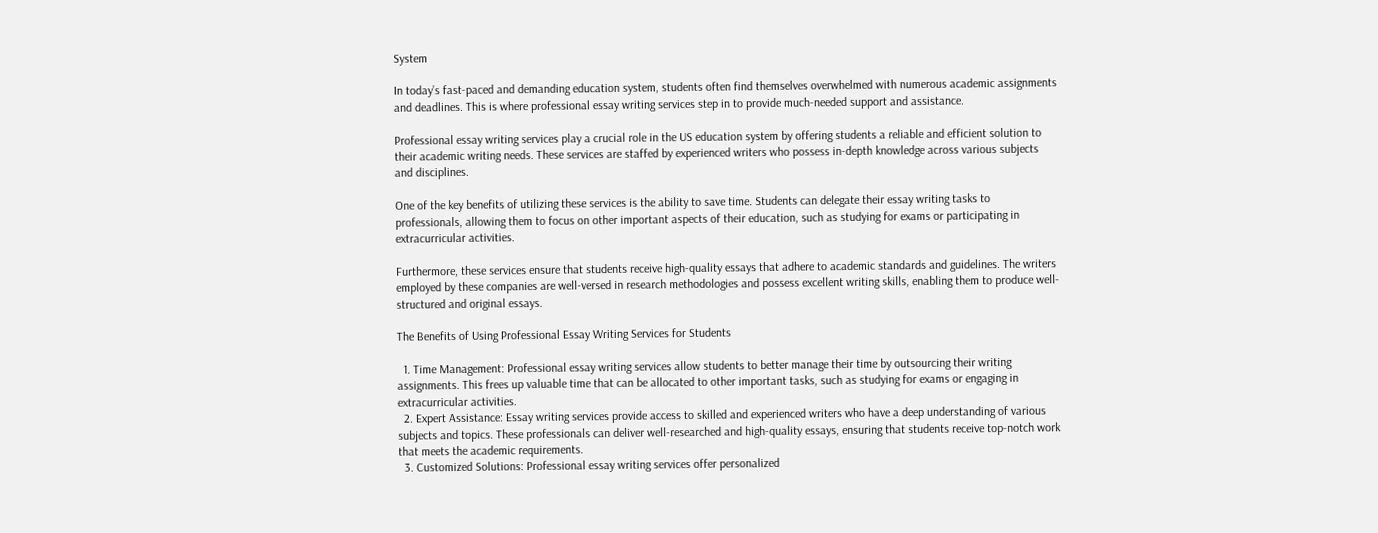System

In today’s fast-paced and demanding education system, students often find themselves overwhelmed with numerous academic assignments and deadlines. This is where professional essay writing services step in to provide much-needed support and assistance.

Professional essay writing services play a crucial role in the US education system by offering students a reliable and efficient solution to their academic writing needs. These services are staffed by experienced writers who possess in-depth knowledge across various subjects and disciplines.

One of the key benefits of utilizing these services is the ability to save time. Students can delegate their essay writing tasks to professionals, allowing them to focus on other important aspects of their education, such as studying for exams or participating in extracurricular activities.

Furthermore, these services ensure that students receive high-quality essays that adhere to academic standards and guidelines. The writers employed by these companies are well-versed in research methodologies and possess excellent writing skills, enabling them to produce well-structured and original essays.

The Benefits of Using Professional Essay Writing Services for Students

  1. Time Management: Professional essay writing services allow students to better manage their time by outsourcing their writing assignments. This frees up valuable time that can be allocated to other important tasks, such as studying for exams or engaging in extracurricular activities.
  2. Expert Assistance: Essay writing services provide access to skilled and experienced writers who have a deep understanding of various subjects and topics. These professionals can deliver well-researched and high-quality essays, ensuring that students receive top-notch work that meets the academic requirements.
  3. Customized Solutions: Professional essay writing services offer personalized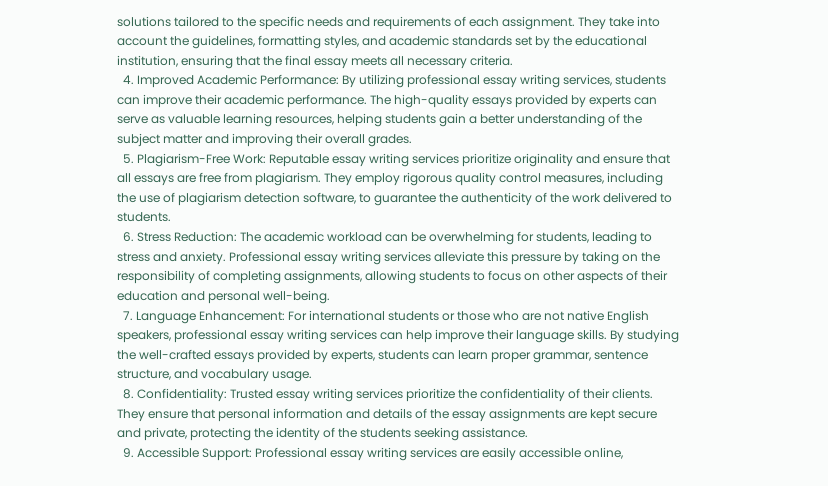solutions tailored to the specific needs and requirements of each assignment. They take into account the guidelines, formatting styles, and academic standards set by the educational institution, ensuring that the final essay meets all necessary criteria.
  4. Improved Academic Performance: By utilizing professional essay writing services, students can improve their academic performance. The high-quality essays provided by experts can serve as valuable learning resources, helping students gain a better understanding of the subject matter and improving their overall grades.
  5. Plagiarism-Free Work: Reputable essay writing services prioritize originality and ensure that all essays are free from plagiarism. They employ rigorous quality control measures, including the use of plagiarism detection software, to guarantee the authenticity of the work delivered to students.
  6. Stress Reduction: The academic workload can be overwhelming for students, leading to stress and anxiety. Professional essay writing services alleviate this pressure by taking on the responsibility of completing assignments, allowing students to focus on other aspects of their education and personal well-being.
  7. Language Enhancement: For international students or those who are not native English speakers, professional essay writing services can help improve their language skills. By studying the well-crafted essays provided by experts, students can learn proper grammar, sentence structure, and vocabulary usage.
  8. Confidentiality: Trusted essay writing services prioritize the confidentiality of their clients. They ensure that personal information and details of the essay assignments are kept secure and private, protecting the identity of the students seeking assistance.
  9. Accessible Support: Professional essay writing services are easily accessible online,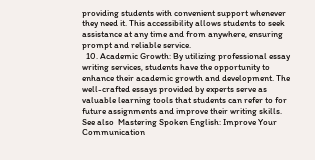providing students with convenient support whenever they need it. This accessibility allows students to seek assistance at any time and from anywhere, ensuring prompt and reliable service.
  10. Academic Growth: By utilizing professional essay writing services, students have the opportunity to enhance their academic growth and development. The well-crafted essays provided by experts serve as valuable learning tools that students can refer to for future assignments and improve their writing skills.
See also  Mastering Spoken English: Improve Your Communication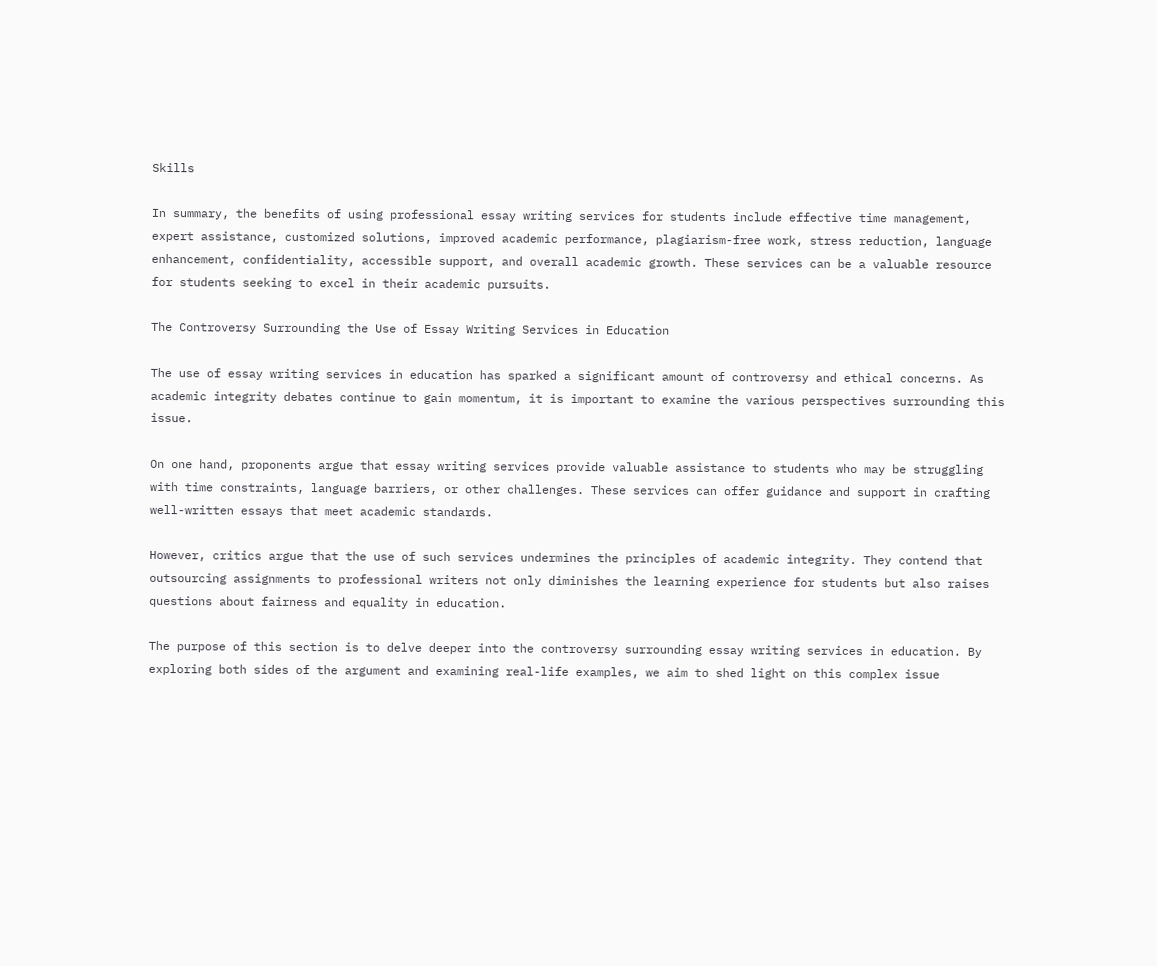Skills

In summary, the benefits of using professional essay writing services for students include effective time management, expert assistance, customized solutions, improved academic performance, plagiarism-free work, stress reduction, language enhancement, confidentiality, accessible support, and overall academic growth. These services can be a valuable resource for students seeking to excel in their academic pursuits.

The Controversy Surrounding the Use of Essay Writing Services in Education

The use of essay writing services in education has sparked a significant amount of controversy and ethical concerns. As academic integrity debates continue to gain momentum, it is important to examine the various perspectives surrounding this issue.

On one hand, proponents argue that essay writing services provide valuable assistance to students who may be struggling with time constraints, language barriers, or other challenges. These services can offer guidance and support in crafting well-written essays that meet academic standards.

However, critics argue that the use of such services undermines the principles of academic integrity. They contend that outsourcing assignments to professional writers not only diminishes the learning experience for students but also raises questions about fairness and equality in education.

The purpose of this section is to delve deeper into the controversy surrounding essay writing services in education. By exploring both sides of the argument and examining real-life examples, we aim to shed light on this complex issue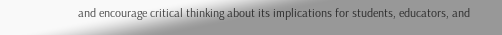and encourage critical thinking about its implications for students, educators, and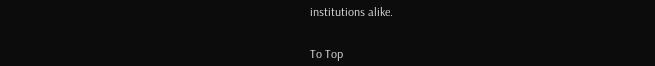institutions alike.


To Top